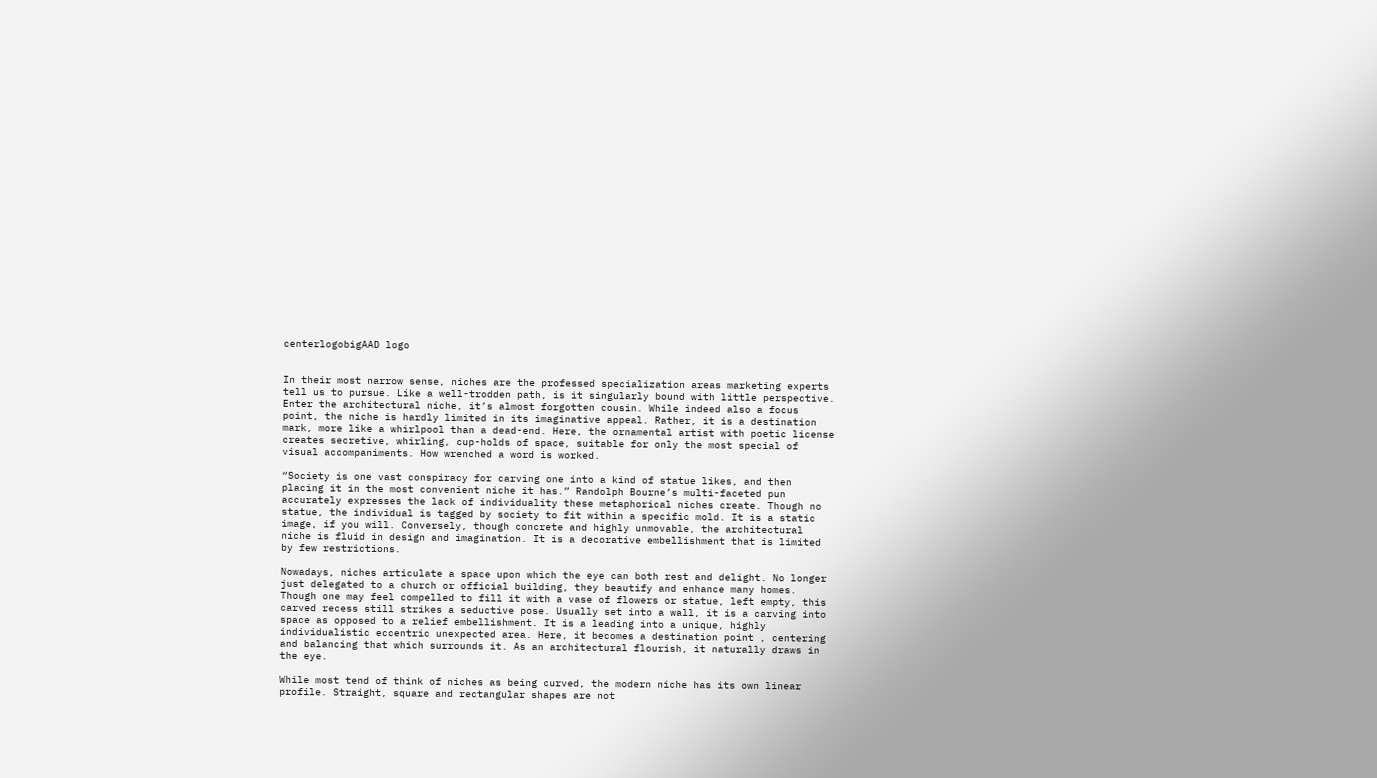centerlogobigAAD logo


In their most narrow sense, niches are the professed specialization areas marketing experts tell us to pursue. Like a well-trodden path, is it singularly bound with little perspective. Enter the architectural niche, it’s almost forgotten cousin. While indeed also a focus point, the niche is hardly limited in its imaginative appeal. Rather, it is a destination mark, more like a whirlpool than a dead-end. Here, the ornamental artist with poetic license creates secretive, whirling, cup-holds of space, suitable for only the most special of visual accompaniments. How wrenched a word is worked.

“Society is one vast conspiracy for carving one into a kind of statue likes, and then placing it in the most convenient niche it has.” Randolph Bourne’s multi-faceted pun accurately expresses the lack of individuality these metaphorical niches create. Though no statue, the individual is tagged by society to fit within a specific mold. It is a static image, if you will. Conversely, though concrete and highly unmovable, the architectural niche is fluid in design and imagination. It is a decorative embellishment that is limited by few restrictions.

Nowadays, niches articulate a space upon which the eye can both rest and delight. No longer just delegated to a church or official building, they beautify and enhance many homes. Though one may feel compelled to fill it with a vase of flowers or statue, left empty, this carved recess still strikes a seductive pose. Usually set into a wall, it is a carving into space as opposed to a relief embellishment. It is a leading into a unique, highly individualistic eccentric unexpected area. Here, it becomes a destination point , centering and balancing that which surrounds it. As an architectural flourish, it naturally draws in the eye.

While most tend of think of niches as being curved, the modern niche has its own linear profile. Straight, square and rectangular shapes are not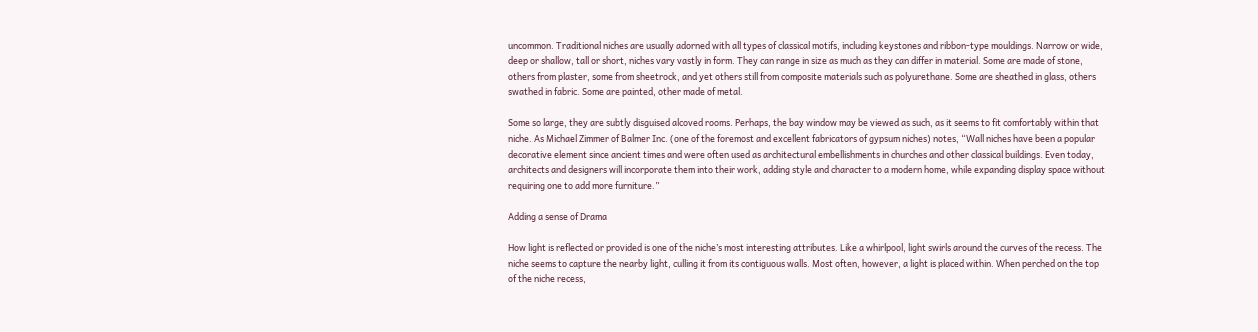uncommon. Traditional niches are usually adorned with all types of classical motifs, including keystones and ribbon-type mouldings. Narrow or wide, deep or shallow, tall or short, niches vary vastly in form. They can range in size as much as they can differ in material. Some are made of stone, others from plaster, some from sheetrock, and yet others still from composite materials such as polyurethane. Some are sheathed in glass, others swathed in fabric. Some are painted, other made of metal.

Some so large, they are subtly disguised alcoved rooms. Perhaps, the bay window may be viewed as such, as it seems to fit comfortably within that niche. As Michael Zimmer of Balmer Inc. (one of the foremost and excellent fabricators of gypsum niches) notes, “Wall niches have been a popular decorative element since ancient times and were often used as architectural embellishments in churches and other classical buildings. Even today, architects and designers will incorporate them into their work, adding style and character to a modern home, while expanding display space without requiring one to add more furniture.”

Adding a sense of Drama

How light is reflected or provided is one of the niche’s most interesting attributes. Like a whirlpool, light swirls around the curves of the recess. The niche seems to capture the nearby light, culling it from its contiguous walls. Most often, however, a light is placed within. When perched on the top of the niche recess,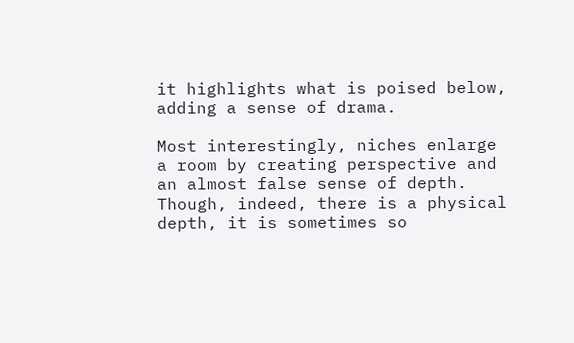it highlights what is poised below, adding a sense of drama.

Most interestingly, niches enlarge a room by creating perspective and an almost false sense of depth. Though, indeed, there is a physical depth, it is sometimes so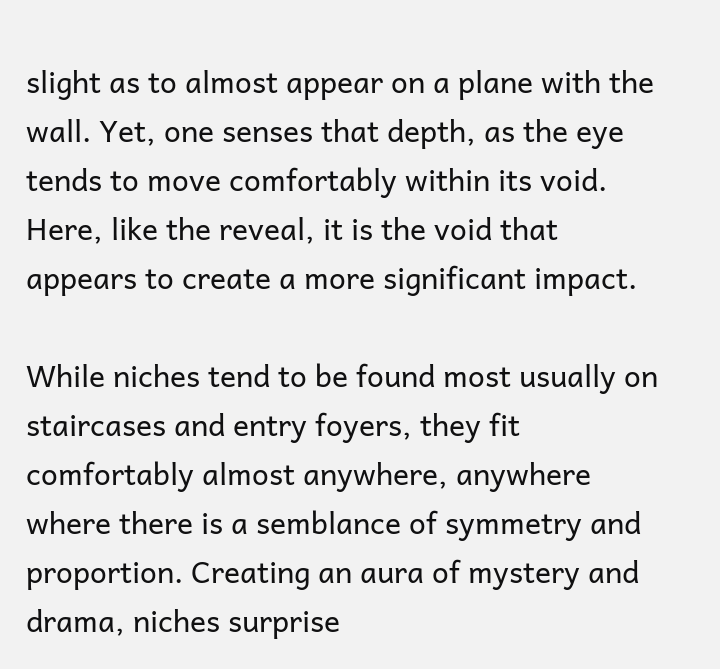slight as to almost appear on a plane with the wall. Yet, one senses that depth, as the eye tends to move comfortably within its void. Here, like the reveal, it is the void that appears to create a more significant impact.

While niches tend to be found most usually on staircases and entry foyers, they fit comfortably almost anywhere, anywhere where there is a semblance of symmetry and proportion. Creating an aura of mystery and drama, niches surprise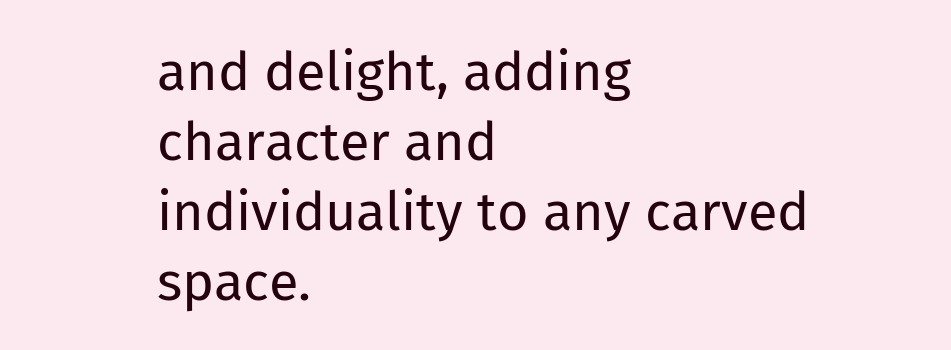and delight, adding character and individuality to any carved space.